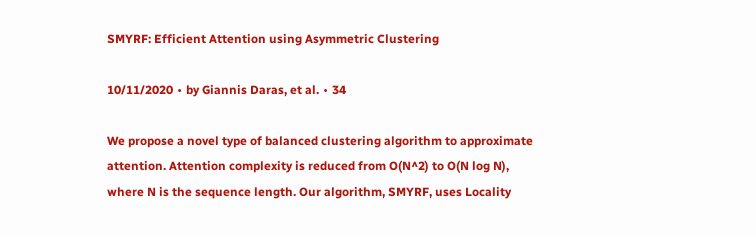SMYRF: Efficient Attention using Asymmetric Clustering

10/11/2020 ∙ by Giannis Daras, et al. ∙ 34

We propose a novel type of balanced clustering algorithm to approximate attention. Attention complexity is reduced from O(N^2) to O(N log N), where N is the sequence length. Our algorithm, SMYRF, uses Locality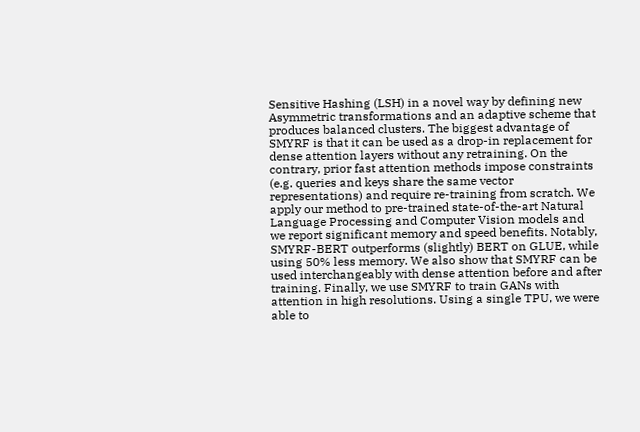Sensitive Hashing (LSH) in a novel way by defining new Asymmetric transformations and an adaptive scheme that produces balanced clusters. The biggest advantage of SMYRF is that it can be used as a drop-in replacement for dense attention layers without any retraining. On the contrary, prior fast attention methods impose constraints (e.g. queries and keys share the same vector representations) and require re-training from scratch. We apply our method to pre-trained state-of-the-art Natural Language Processing and Computer Vision models and we report significant memory and speed benefits. Notably, SMYRF-BERT outperforms (slightly) BERT on GLUE, while using 50% less memory. We also show that SMYRF can be used interchangeably with dense attention before and after training. Finally, we use SMYRF to train GANs with attention in high resolutions. Using a single TPU, we were able to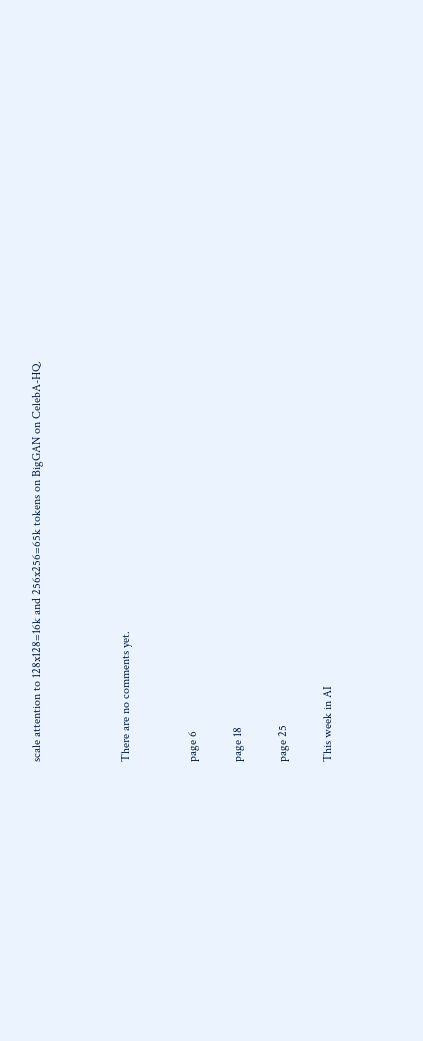scale attention to 128x128=16k and 256x256=65k tokens on BigGAN on CelebA-HQ.



There are no comments yet.


page 6

page 18

page 25

This week in AI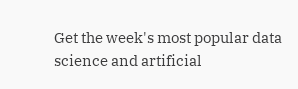Get the week's most popular data science and artificial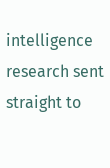intelligence research sent straight to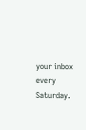your inbox every Saturday.